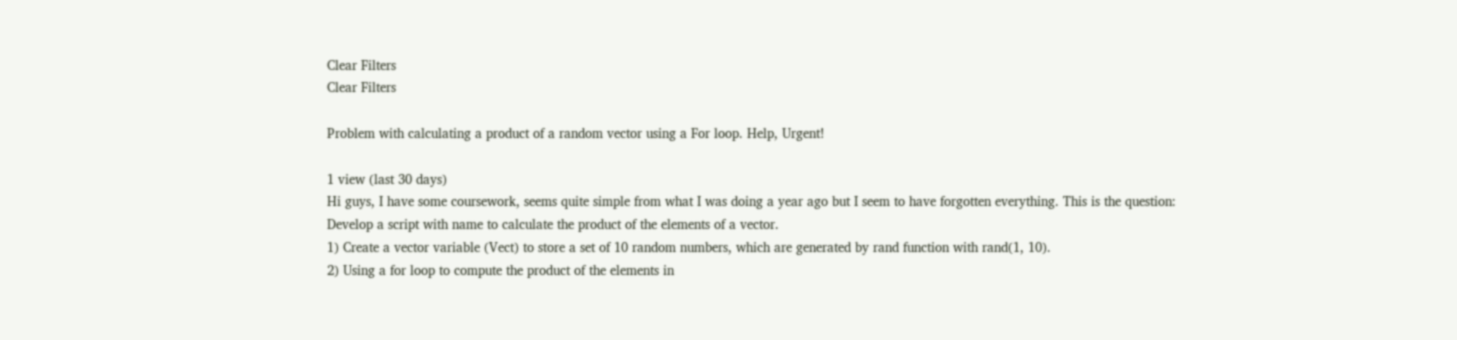Clear Filters
Clear Filters

Problem with calculating a product of a random vector using a For loop. Help, Urgent!

1 view (last 30 days)
Hi guys, I have some coursework, seems quite simple from what I was doing a year ago but I seem to have forgotten everything. This is the question:
Develop a script with name to calculate the product of the elements of a vector.
1) Create a vector variable (Vect) to store a set of 10 random numbers, which are generated by rand function with rand(1, 10).
2) Using a for loop to compute the product of the elements in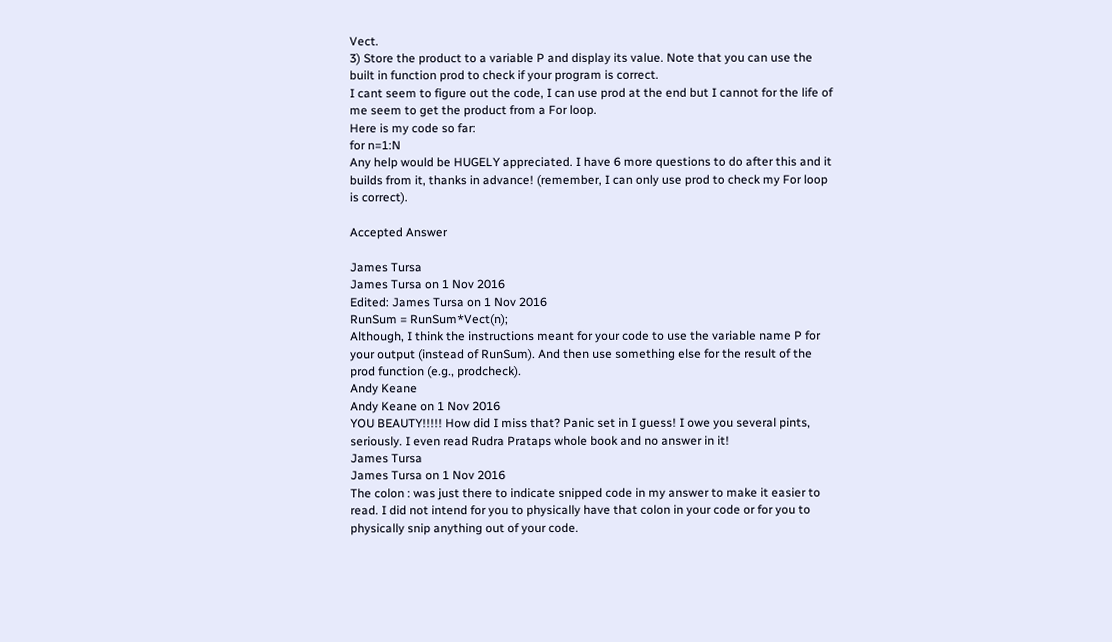Vect.
3) Store the product to a variable P and display its value. Note that you can use the built in function prod to check if your program is correct.
I cant seem to figure out the code, I can use prod at the end but I cannot for the life of me seem to get the product from a For loop.
Here is my code so far:
for n=1:N
Any help would be HUGELY appreciated. I have 6 more questions to do after this and it builds from it, thanks in advance! (remember, I can only use prod to check my For loop is correct).

Accepted Answer

James Tursa
James Tursa on 1 Nov 2016
Edited: James Tursa on 1 Nov 2016
RunSum = RunSum*Vect(n);
Although, I think the instructions meant for your code to use the variable name P for your output (instead of RunSum). And then use something else for the result of the prod function (e.g., prodcheck).
Andy Keane
Andy Keane on 1 Nov 2016
YOU BEAUTY!!!!! How did I miss that? Panic set in I guess! I owe you several pints, seriously. I even read Rudra Prataps whole book and no answer in it!
James Tursa
James Tursa on 1 Nov 2016
The colon : was just there to indicate snipped code in my answer to make it easier to read. I did not intend for you to physically have that colon in your code or for you to physically snip anything out of your code.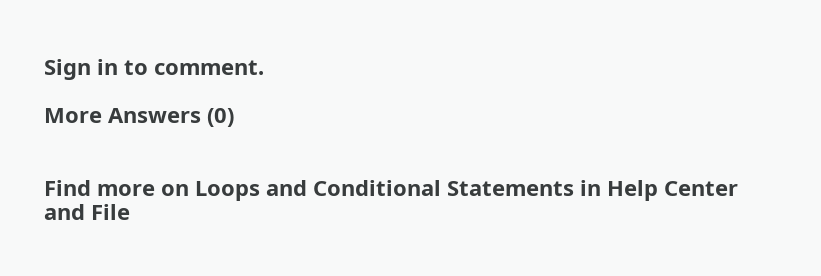Sign in to comment.

More Answers (0)


Find more on Loops and Conditional Statements in Help Center and File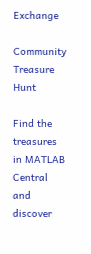Exchange

Community Treasure Hunt

Find the treasures in MATLAB Central and discover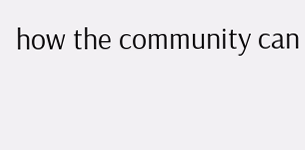how the community can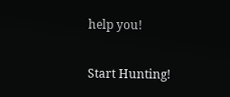help you!

Start Hunting!